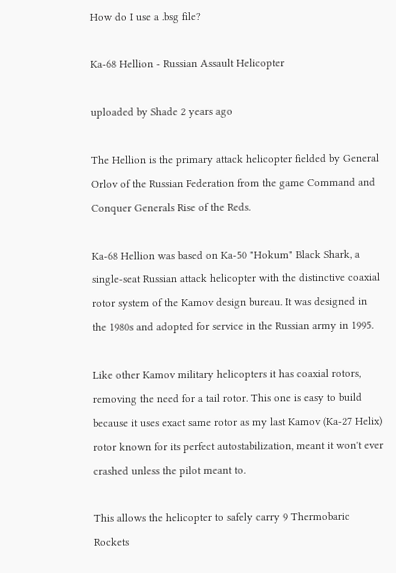How do I use a .bsg file?

Ka-68 Hellion - Russian Assault Helicopter

uploaded by Shade 2 years ago

The Hellion is the primary attack helicopter fielded by General Orlov of the Russian Federation from the game Command and Conquer Generals Rise of the Reds.

Ka-68 Hellion was based on Ka-50 "Hokum" Black Shark, a single-seat Russian attack helicopter with the distinctive coaxial rotor system of the Kamov design bureau. It was designed in the 1980s and adopted for service in the Russian army in 1995.

Like other Kamov military helicopters it has coaxial rotors, removing the need for a tail rotor. This one is easy to build because it uses exact same rotor as my last Kamov (Ka-27 Helix) rotor known for its perfect autostabilization, meant it won't ever crashed unless the pilot meant to.

This allows the helicopter to safely carry 9 Thermobaric Rockets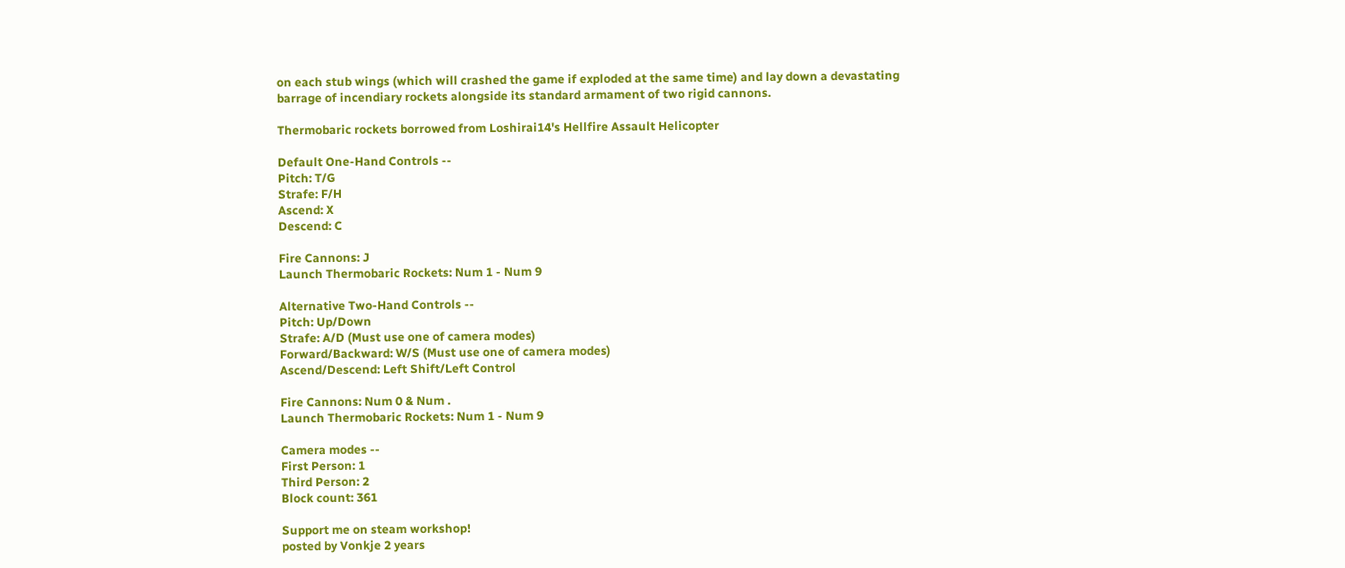on each stub wings (which will crashed the game if exploded at the same time) and lay down a devastating barrage of incendiary rockets alongside its standard armament of two rigid cannons.

Thermobaric rockets borrowed from Loshirai14's Hellfire Assault Helicopter

Default One-Hand Controls --
Pitch: T/G
Strafe: F/H
Ascend: X
Descend: C

Fire Cannons: J
Launch Thermobaric Rockets: Num 1 - Num 9

Alternative Two-Hand Controls --
Pitch: Up/Down
Strafe: A/D (Must use one of camera modes)
Forward/Backward: W/S (Must use one of camera modes)
Ascend/Descend: Left Shift/Left Control

Fire Cannons: Num 0 & Num .
Launch Thermobaric Rockets: Num 1 - Num 9

Camera modes --
First Person: 1
Third Person: 2
Block count: 361

Support me on steam workshop!
posted by Vonkje 2 years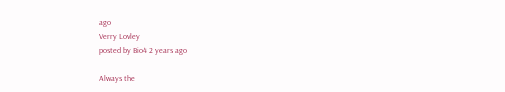ago
Verry Lovley
posted by Bio4 2 years ago

Always the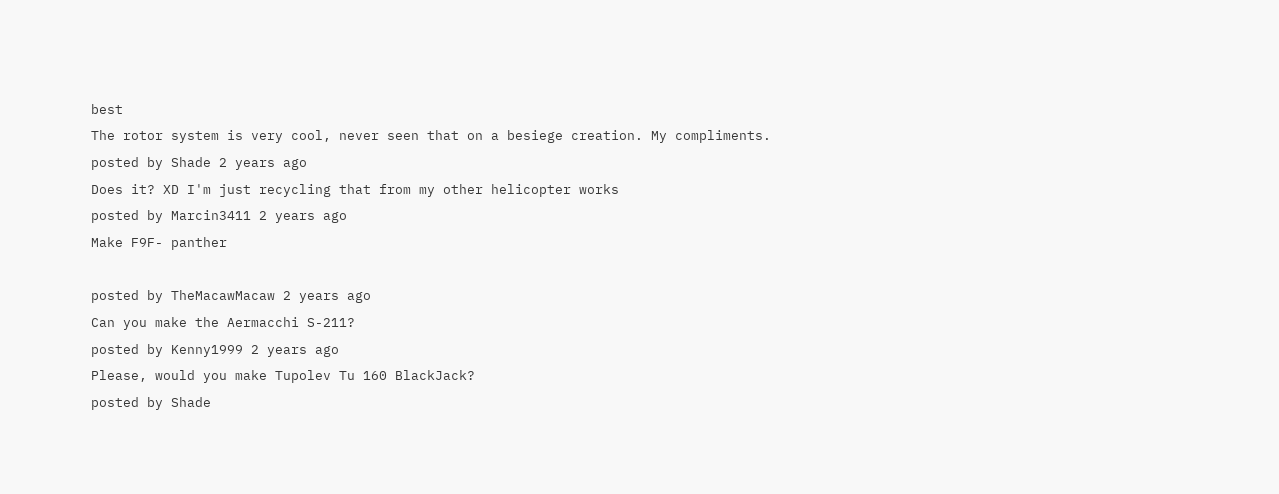best
The rotor system is very cool, never seen that on a besiege creation. My compliments.
posted by Shade 2 years ago
Does it? XD I'm just recycling that from my other helicopter works
posted by Marcin3411 2 years ago
Make F9F- panther

posted by TheMacawMacaw 2 years ago
Can you make the Aermacchi S-211?
posted by Kenny1999 2 years ago
Please, would you make Tupolev Tu 160 BlackJack?
posted by Shade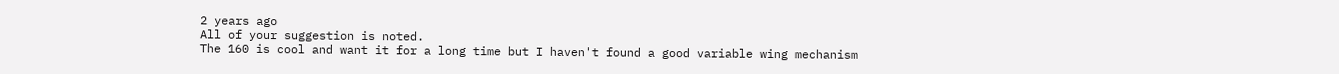2 years ago
All of your suggestion is noted.
The 160 is cool and want it for a long time but I haven't found a good variable wing mechanism